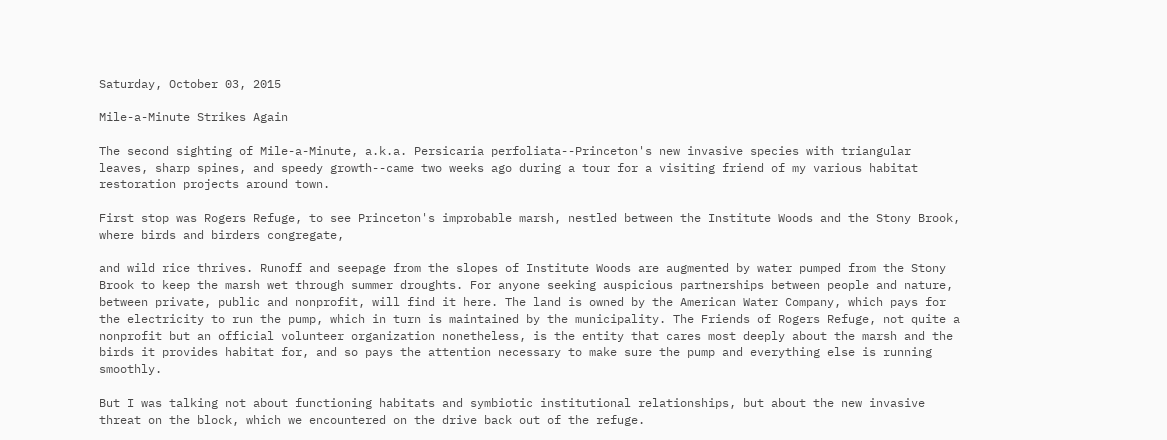Saturday, October 03, 2015

Mile-a-Minute Strikes Again

The second sighting of Mile-a-Minute, a.k.a. Persicaria perfoliata--Princeton's new invasive species with triangular leaves, sharp spines, and speedy growth--came two weeks ago during a tour for a visiting friend of my various habitat restoration projects around town.

First stop was Rogers Refuge, to see Princeton's improbable marsh, nestled between the Institute Woods and the Stony Brook, where birds and birders congregate,

and wild rice thrives. Runoff and seepage from the slopes of Institute Woods are augmented by water pumped from the Stony Brook to keep the marsh wet through summer droughts. For anyone seeking auspicious partnerships between people and nature, between private, public and nonprofit, will find it here. The land is owned by the American Water Company, which pays for the electricity to run the pump, which in turn is maintained by the municipality. The Friends of Rogers Refuge, not quite a nonprofit but an official volunteer organization nonetheless, is the entity that cares most deeply about the marsh and the birds it provides habitat for, and so pays the attention necessary to make sure the pump and everything else is running smoothly.

But I was talking not about functioning habitats and symbiotic institutional relationships, but about the new invasive threat on the block, which we encountered on the drive back out of the refuge.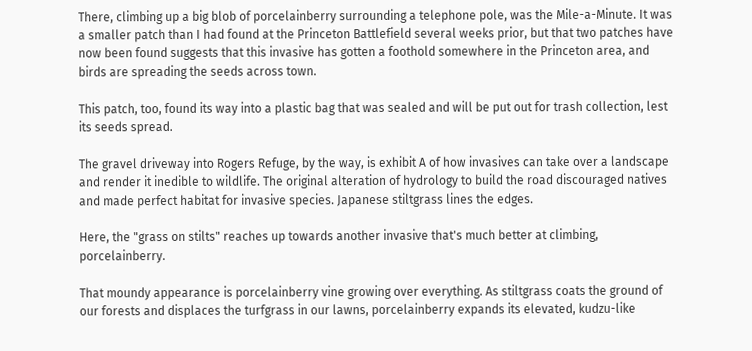There, climbing up a big blob of porcelainberry surrounding a telephone pole, was the Mile-a-Minute. It was a smaller patch than I had found at the Princeton Battlefield several weeks prior, but that two patches have now been found suggests that this invasive has gotten a foothold somewhere in the Princeton area, and birds are spreading the seeds across town.

This patch, too, found its way into a plastic bag that was sealed and will be put out for trash collection, lest its seeds spread.

The gravel driveway into Rogers Refuge, by the way, is exhibit A of how invasives can take over a landscape and render it inedible to wildlife. The original alteration of hydrology to build the road discouraged natives and made perfect habitat for invasive species. Japanese stiltgrass lines the edges.

Here, the "grass on stilts" reaches up towards another invasive that's much better at climbing, porcelainberry.

That moundy appearance is porcelainberry vine growing over everything. As stiltgrass coats the ground of our forests and displaces the turfgrass in our lawns, porcelainberry expands its elevated, kudzu-like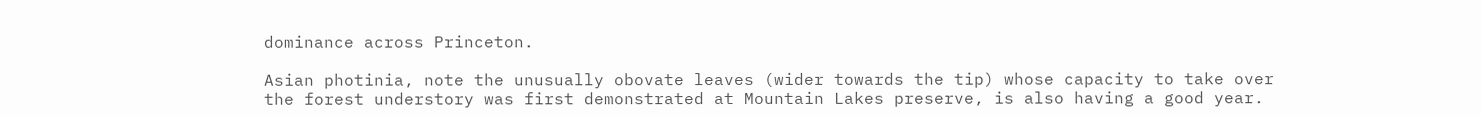dominance across Princeton.

Asian photinia, note the unusually obovate leaves (wider towards the tip) whose capacity to take over the forest understory was first demonstrated at Mountain Lakes preserve, is also having a good year.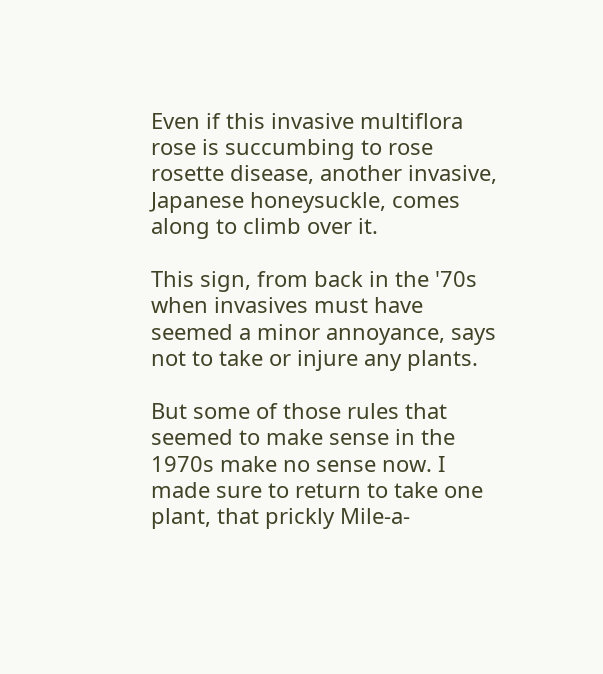Even if this invasive multiflora rose is succumbing to rose rosette disease, another invasive, Japanese honeysuckle, comes along to climb over it.

This sign, from back in the '70s when invasives must have seemed a minor annoyance, says not to take or injure any plants.

But some of those rules that seemed to make sense in the 1970s make no sense now. I made sure to return to take one plant, that prickly Mile-a-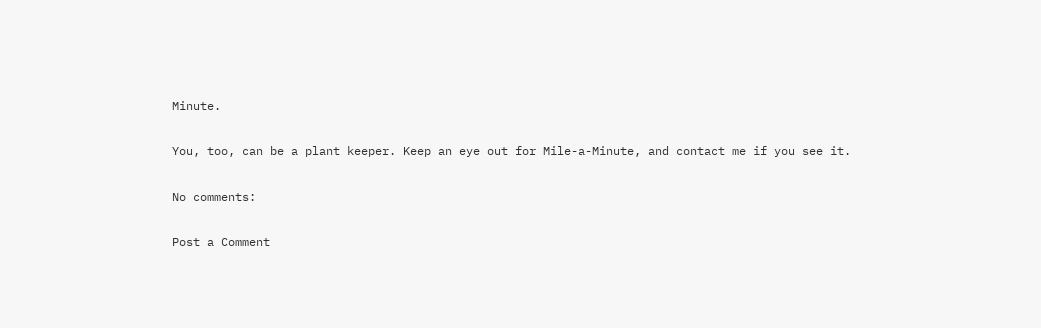Minute.

You, too, can be a plant keeper. Keep an eye out for Mile-a-Minute, and contact me if you see it.

No comments:

Post a Comment